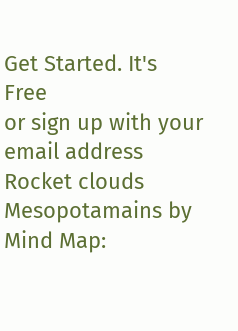Get Started. It's Free
or sign up with your email address
Rocket clouds
Mesopotamains by Mind Map: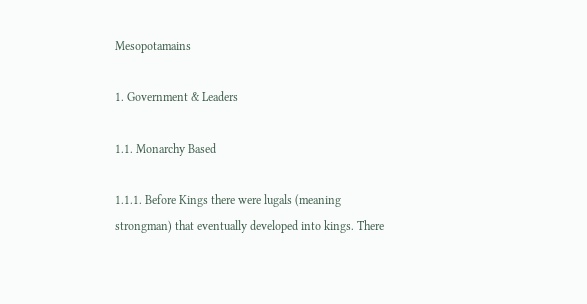Mesopotamains

1. Government & Leaders

1.1. Monarchy Based

1.1.1. Before Kings there were lugals (meaning strongman) that eventually developed into kings. There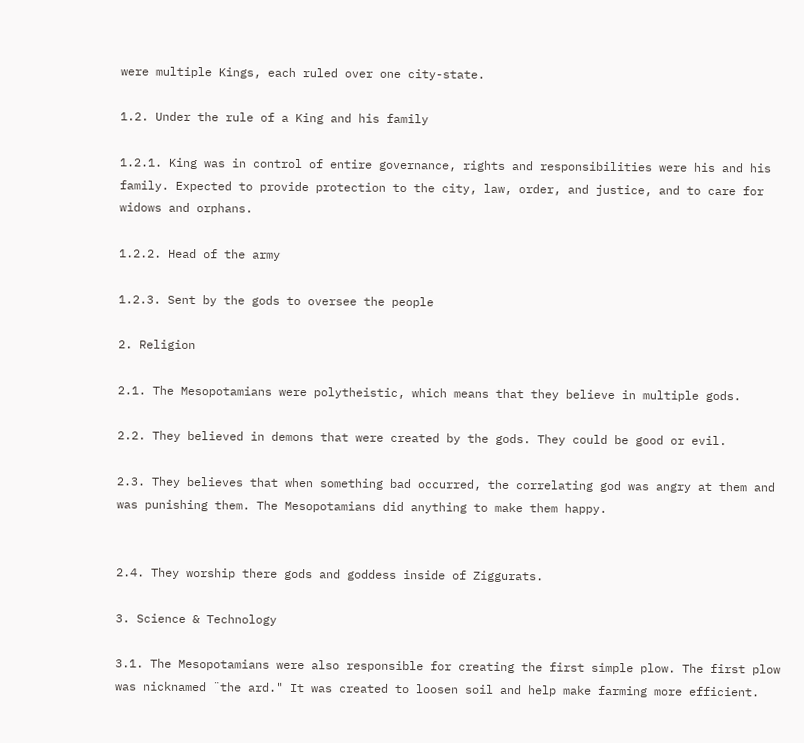were multiple Kings, each ruled over one city-state.

1.2. Under the rule of a King and his family

1.2.1. King was in control of entire governance, rights and responsibilities were his and his family. Expected to provide protection to the city, law, order, and justice, and to care for widows and orphans.

1.2.2. Head of the army

1.2.3. Sent by the gods to oversee the people

2. Religion

2.1. The Mesopotamians were polytheistic, which means that they believe in multiple gods.

2.2. They believed in demons that were created by the gods. They could be good or evil.

2.3. They believes that when something bad occurred, the correlating god was angry at them and was punishing them. The Mesopotamians did anything to make them happy.


2.4. They worship there gods and goddess inside of Ziggurats.

3. Science & Technology

3.1. The Mesopotamians were also responsible for creating the first simple plow. The first plow was nicknamed ¨the ard." It was created to loosen soil and help make farming more efficient.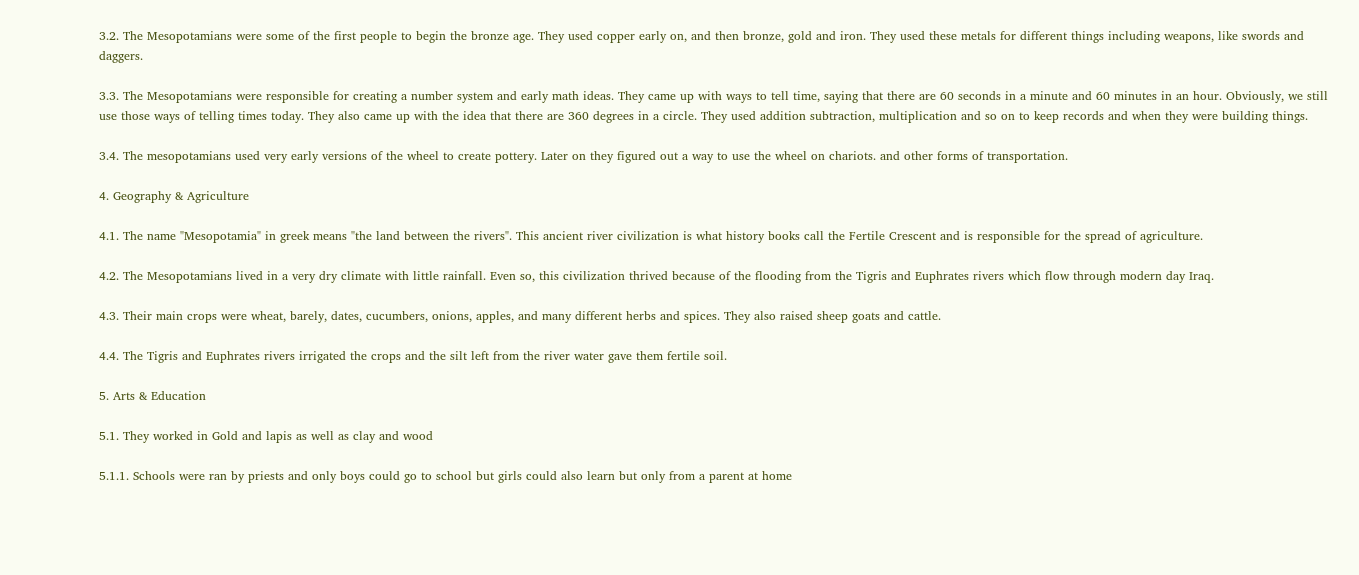3.2. The Mesopotamians were some of the first people to begin the bronze age. They used copper early on, and then bronze, gold and iron. They used these metals for different things including weapons, like swords and daggers.

3.3. The Mesopotamians were responsible for creating a number system and early math ideas. They came up with ways to tell time, saying that there are 60 seconds in a minute and 60 minutes in an hour. Obviously, we still use those ways of telling times today. They also came up with the idea that there are 360 degrees in a circle. They used addition subtraction, multiplication and so on to keep records and when they were building things.

3.4. The mesopotamians used very early versions of the wheel to create pottery. Later on they figured out a way to use the wheel on chariots. and other forms of transportation.

4. Geography & Agriculture

4.1. The name "Mesopotamia" in greek means "the land between the rivers". This ancient river civilization is what history books call the Fertile Crescent and is responsible for the spread of agriculture.

4.2. The Mesopotamians lived in a very dry climate with little rainfall. Even so, this civilization thrived because of the flooding from the Tigris and Euphrates rivers which flow through modern day Iraq.

4.3. Their main crops were wheat, barely, dates, cucumbers, onions, apples, and many different herbs and spices. They also raised sheep goats and cattle.

4.4. The Tigris and Euphrates rivers irrigated the crops and the silt left from the river water gave them fertile soil.

5. Arts & Education

5.1. They worked in Gold and lapis as well as clay and wood

5.1.1. Schools were ran by priests and only boys could go to school but girls could also learn but only from a parent at home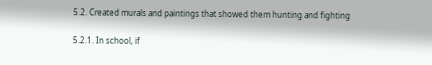5.2. Created murals and paintings that showed them hunting and fighting

5.2.1. In school, if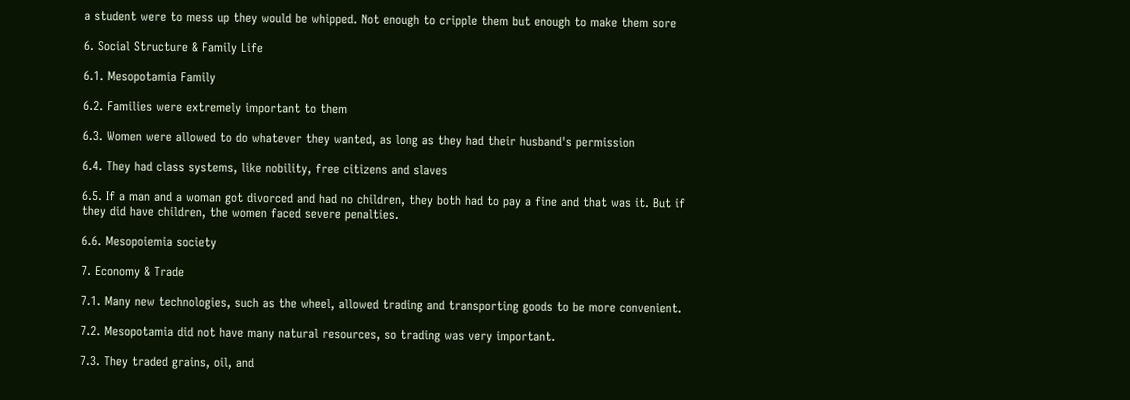a student were to mess up they would be whipped. Not enough to cripple them but enough to make them sore

6. Social Structure & Family Life

6.1. Mesopotamia Family

6.2. Families were extremely important to them

6.3. Women were allowed to do whatever they wanted, as long as they had their husband's permission

6.4. They had class systems, like nobility, free citizens and slaves

6.5. If a man and a woman got divorced and had no children, they both had to pay a fine and that was it. But if they did have children, the women faced severe penalties.

6.6. Mesopoiemia society

7. Economy & Trade

7.1. Many new technologies, such as the wheel, allowed trading and transporting goods to be more convenient.

7.2. Mesopotamia did not have many natural resources, so trading was very important.

7.3. They traded grains, oil, and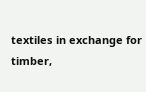textiles in exchange for timber,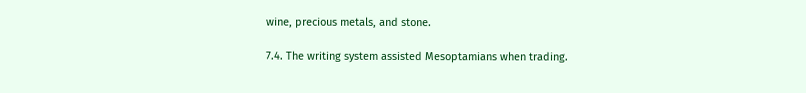wine, precious metals, and stone.

7.4. The writing system assisted Mesoptamians when trading.